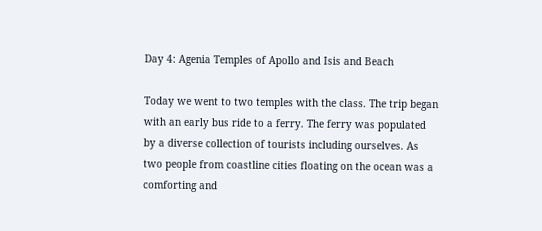Day 4: Agenia Temples of Apollo and Isis and Beach

Today we went to two temples with the class. The trip began with an early bus ride to a ferry. The ferry was populated by a diverse collection of tourists including ourselves. As two people from coastline cities floating on the ocean was a comforting and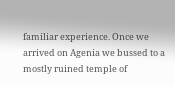familiar experience. Once we arrived on Agenia we bussed to a mostly ruined temple of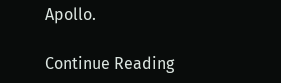Apollo.

Continue Reading